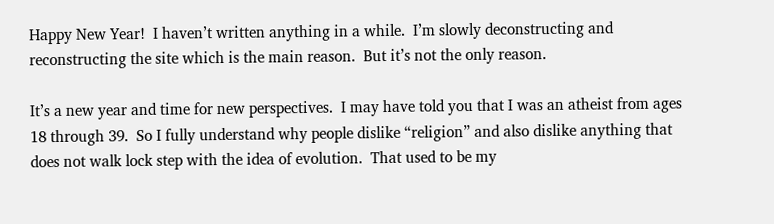Happy New Year!  I haven’t written anything in a while.  I’m slowly deconstructing and reconstructing the site which is the main reason.  But it’s not the only reason.

It’s a new year and time for new perspectives.  I may have told you that I was an atheist from ages 18 through 39.  So I fully understand why people dislike “religion” and also dislike anything that does not walk lock step with the idea of evolution.  That used to be my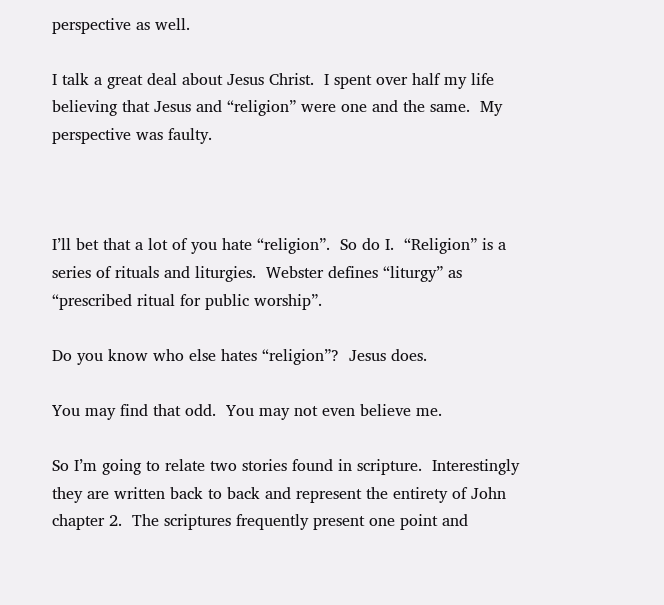perspective as well.

I talk a great deal about Jesus Christ.  I spent over half my life believing that Jesus and “religion” were one and the same.  My perspective was faulty.



I’ll bet that a lot of you hate “religion”.  So do I.  “Religion” is a series of rituals and liturgies.  Webster defines “liturgy” as “prescribed ritual for public worship”.

Do you know who else hates “religion”?  Jesus does.

You may find that odd.  You may not even believe me.

So I’m going to relate two stories found in scripture.  Interestingly they are written back to back and represent the entirety of John chapter 2.  The scriptures frequently present one point and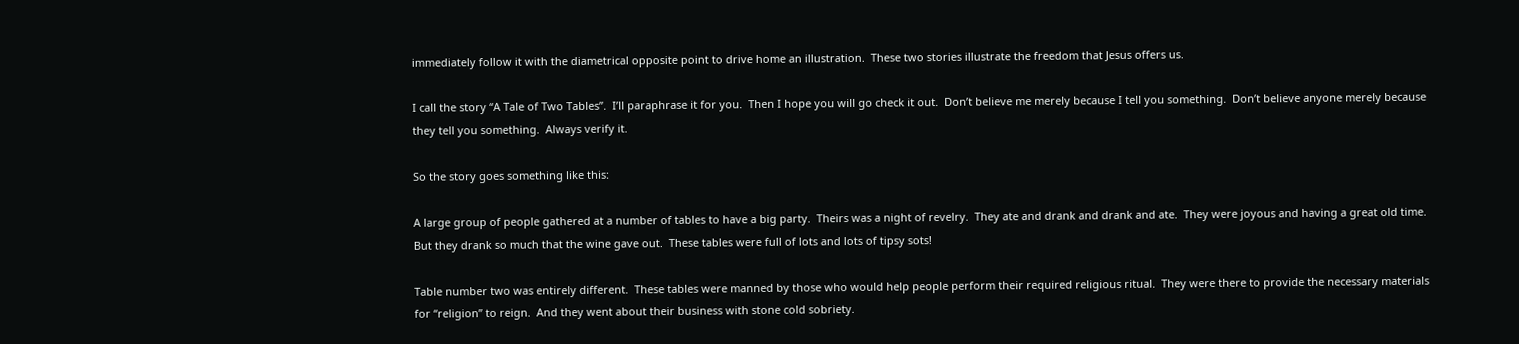immediately follow it with the diametrical opposite point to drive home an illustration.  These two stories illustrate the freedom that Jesus offers us.

I call the story “A Tale of Two Tables”.  I’ll paraphrase it for you.  Then I hope you will go check it out.  Don’t believe me merely because I tell you something.  Don’t believe anyone merely because they tell you something.  Always verify it.

So the story goes something like this:

A large group of people gathered at a number of tables to have a big party.  Theirs was a night of revelry.  They ate and drank and drank and ate.  They were joyous and having a great old time.  But they drank so much that the wine gave out.  These tables were full of lots and lots of tipsy sots!

Table number two was entirely different.  These tables were manned by those who would help people perform their required religious ritual.  They were there to provide the necessary materials for “religion” to reign.  And they went about their business with stone cold sobriety.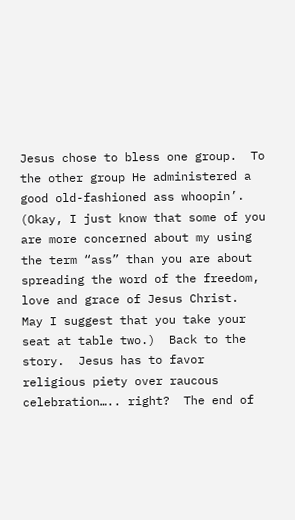Jesus chose to bless one group.  To the other group He administered a good old-fashioned ass whoopin’.  (Okay, I just know that some of you are more concerned about my using the term “ass” than you are about spreading the word of the freedom, love and grace of Jesus Christ.  May I suggest that you take your seat at table two.)  Back to the story.  Jesus has to favor religious piety over raucous celebration….. right?  The end of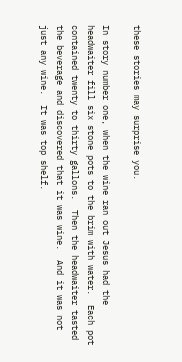these stories may surprise you.

In story number one, when the wine ran out Jesus had the headwaiter fill six stone pots to the brim with water.  Each pot contained twenty to thirty gallons.  Then the headwaiter tasted the beverage and discovered that it was wine.  And it was not just any wine.  It was top shelf.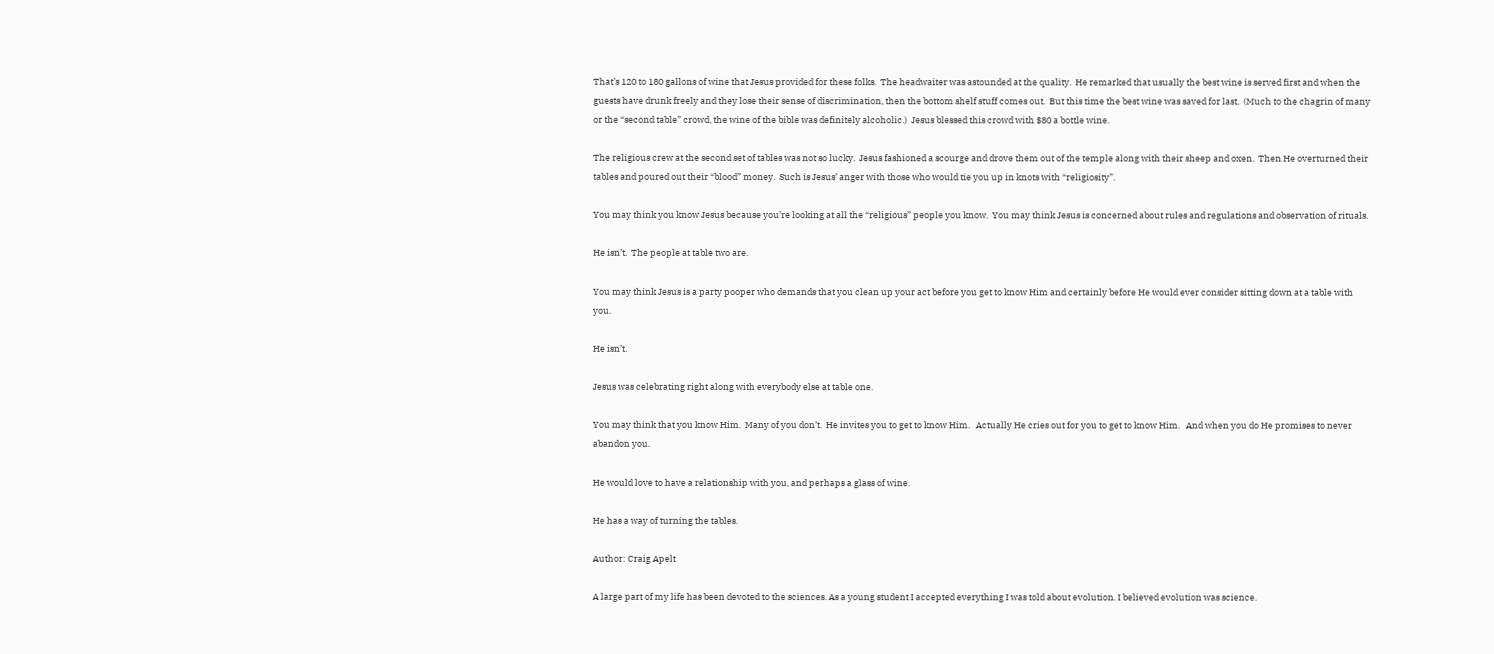That’s 120 to 180 gallons of wine that Jesus provided for these folks.  The headwaiter was astounded at the quality.  He remarked that usually the best wine is served first and when the guests have drunk freely and they lose their sense of discrimination, then the bottom shelf stuff comes out.  But this time the best wine was saved for last.  (Much to the chagrin of many or the “second table” crowd, the wine of the bible was definitely alcoholic.)  Jesus blessed this crowd with $80 a bottle wine.

The religious crew at the second set of tables was not so lucky.  Jesus fashioned a scourge and drove them out of the temple along with their sheep and oxen.  Then He overturned their tables and poured out their “blood” money.  Such is Jesus’ anger with those who would tie you up in knots with “religiosity”.

You may think you know Jesus because you’re looking at all the “religious” people you know.  You may think Jesus is concerned about rules and regulations and observation of rituals.

He isn’t.  The people at table two are.

You may think Jesus is a party pooper who demands that you clean up your act before you get to know Him and certainly before He would ever consider sitting down at a table with you.

He isn’t.

Jesus was celebrating right along with everybody else at table one.

You may think that you know Him.  Many of you don’t.  He invites you to get to know Him.   Actually He cries out for you to get to know Him.   And when you do He promises to never abandon you.

He would love to have a relationship with you, and perhaps a glass of wine.

He has a way of turning the tables.

Author: Craig Apelt

A large part of my life has been devoted to the sciences. As a young student I accepted everything I was told about evolution. I believed evolution was science.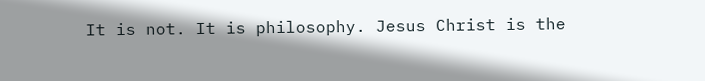It is not. It is philosophy. Jesus Christ is the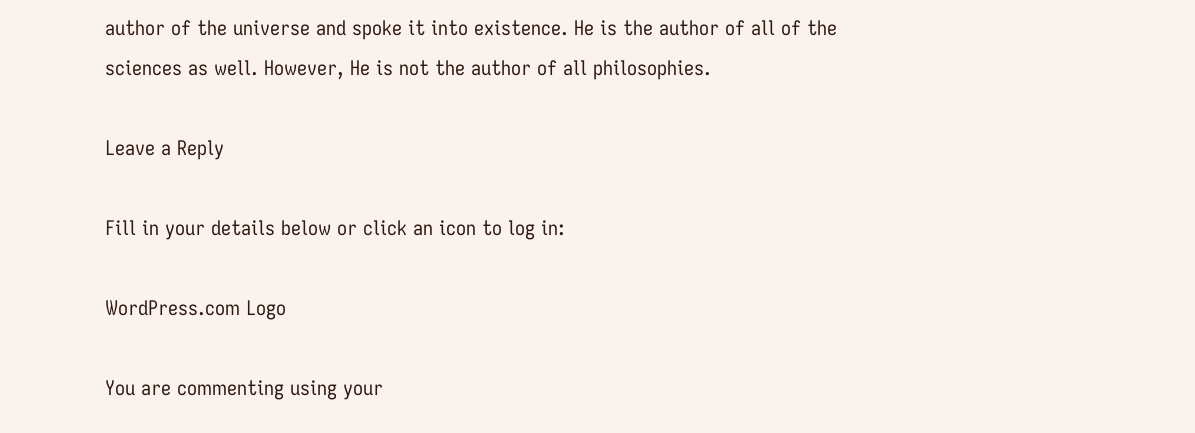author of the universe and spoke it into existence. He is the author of all of the sciences as well. However, He is not the author of all philosophies.

Leave a Reply

Fill in your details below or click an icon to log in:

WordPress.com Logo

You are commenting using your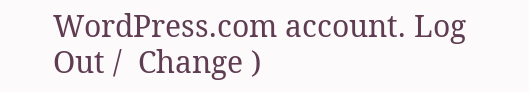WordPress.com account. Log Out /  Change )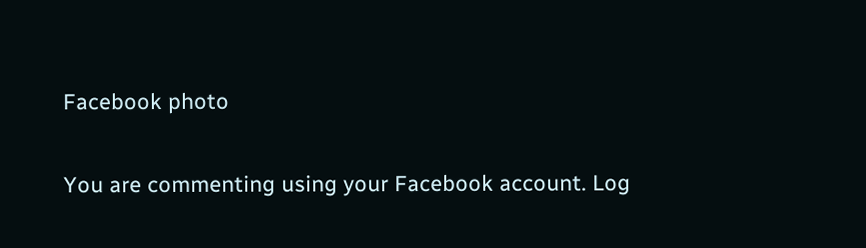Facebook photo

You are commenting using your Facebook account. Log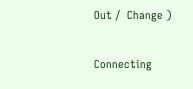Out /  Change )

Connecting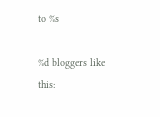to %s

%d bloggers like this: